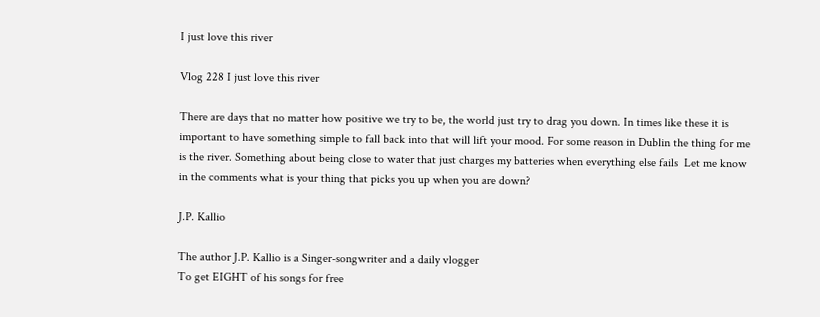I just love this river

Vlog 228 I just love this river

There are days that no matter how positive we try to be, the world just try to drag you down. In times like these it is important to have something simple to fall back into that will lift your mood. For some reason in Dublin the thing for me is the river. Something about being close to water that just charges my batteries when everything else fails  Let me know in the comments what is your thing that picks you up when you are down?

J.P. Kallio

The author J.P. Kallio is a Singer-songwriter and a daily vlogger
To get EIGHT of his songs for free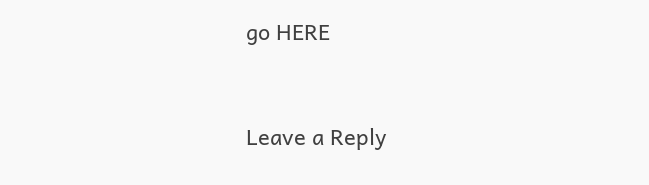go HERE


Leave a Reply